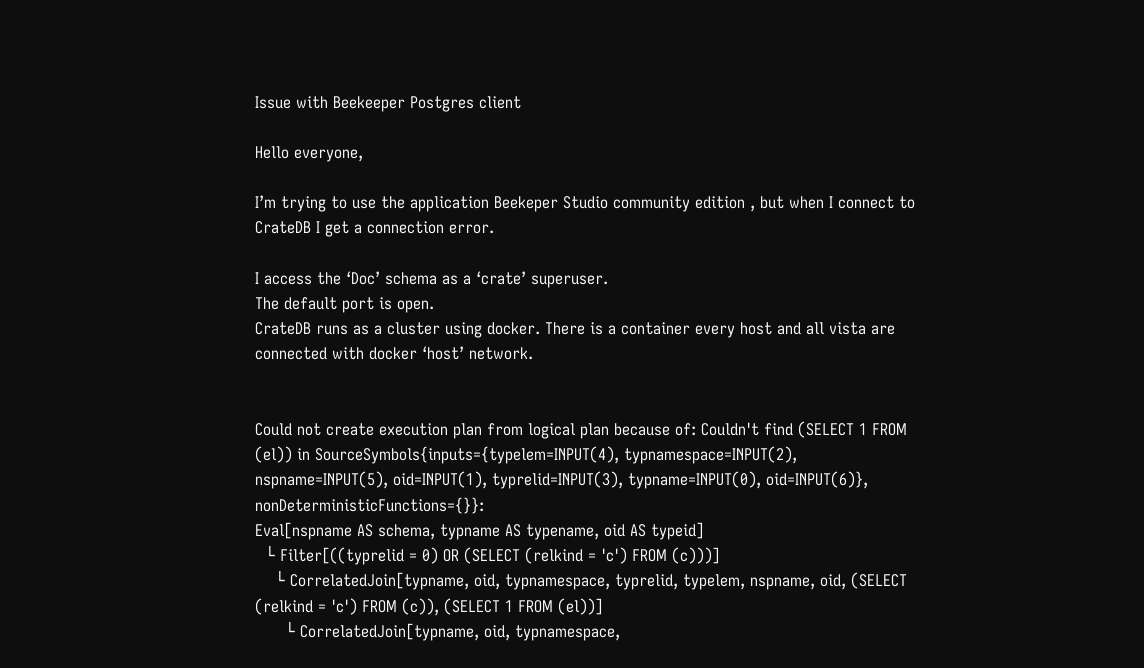Issue with Beekeeper Postgres client

Hello everyone,

I’m trying to use the application Beekeper Studio community edition , but when I connect to CrateDB I get a connection error.

I access the ‘Doc’ schema as a ‘crate’ superuser.
The default port is open.
CrateDB runs as a cluster using docker. There is a container every host and all vista are connected with docker ‘host’ network.


Could not create execution plan from logical plan because of: Couldn't find (SELECT 1 FROM (el)) in SourceSymbols{inputs={typelem=INPUT(4), typnamespace=INPUT(2), nspname=INPUT(5), oid=INPUT(1), typrelid=INPUT(3), typname=INPUT(0), oid=INPUT(6)}, nonDeterministicFunctions={}}:
Eval[nspname AS schema, typname AS typename, oid AS typeid]
  └ Filter[((typrelid = 0) OR (SELECT (relkind = 'c') FROM (c)))]
    └ CorrelatedJoin[typname, oid, typnamespace, typrelid, typelem, nspname, oid, (SELECT (relkind = 'c') FROM (c)), (SELECT 1 FROM (el))]
      └ CorrelatedJoin[typname, oid, typnamespace,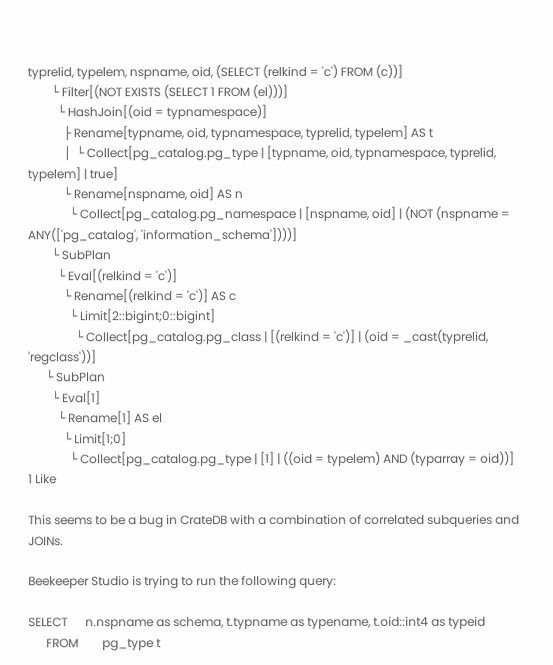typrelid, typelem, nspname, oid, (SELECT (relkind = 'c') FROM (c))]
        └ Filter[(NOT EXISTS (SELECT 1 FROM (el)))]
          └ HashJoin[(oid = typnamespace)]
            ├ Rename[typname, oid, typnamespace, typrelid, typelem] AS t
            │  └ Collect[pg_catalog.pg_type | [typname, oid, typnamespace, typrelid, typelem] | true]
            └ Rename[nspname, oid] AS n
              └ Collect[pg_catalog.pg_namespace | [nspname, oid] | (NOT (nspname = ANY(['pg_catalog', 'information_schema'])))]
        └ SubPlan
          └ Eval[(relkind = 'c')]
            └ Rename[(relkind = 'c')] AS c
              └ Limit[2::bigint;0::bigint]
                └ Collect[pg_catalog.pg_class | [(relkind = 'c')] | (oid = _cast(typrelid, 'regclass'))]
      └ SubPlan
        └ Eval[1]
          └ Rename[1] AS el
            └ Limit[1;0]
              └ Collect[pg_catalog.pg_type | [1] | ((oid = typelem) AND (typarray = oid))]
1 Like

This seems to be a bug in CrateDB with a combination of correlated subqueries and JOINs.

Beekeeper Studio is trying to run the following query:

SELECT      n.nspname as schema, t.typname as typename, t.oid::int4 as typeid
      FROM        pg_type t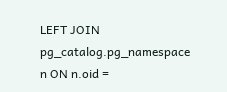LEFT JOIN   pg_catalog.pg_namespace n ON n.oid =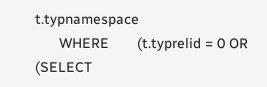t.typnamespace
      WHERE       (t.typrelid = 0 OR (SELECT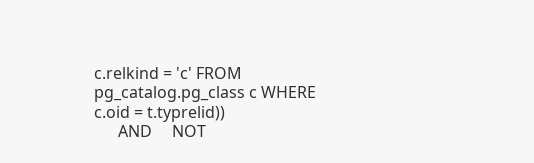c.relkind = 'c' FROM pg_catalog.pg_class c WHERE c.oid = t.typrelid))
      AND     NOT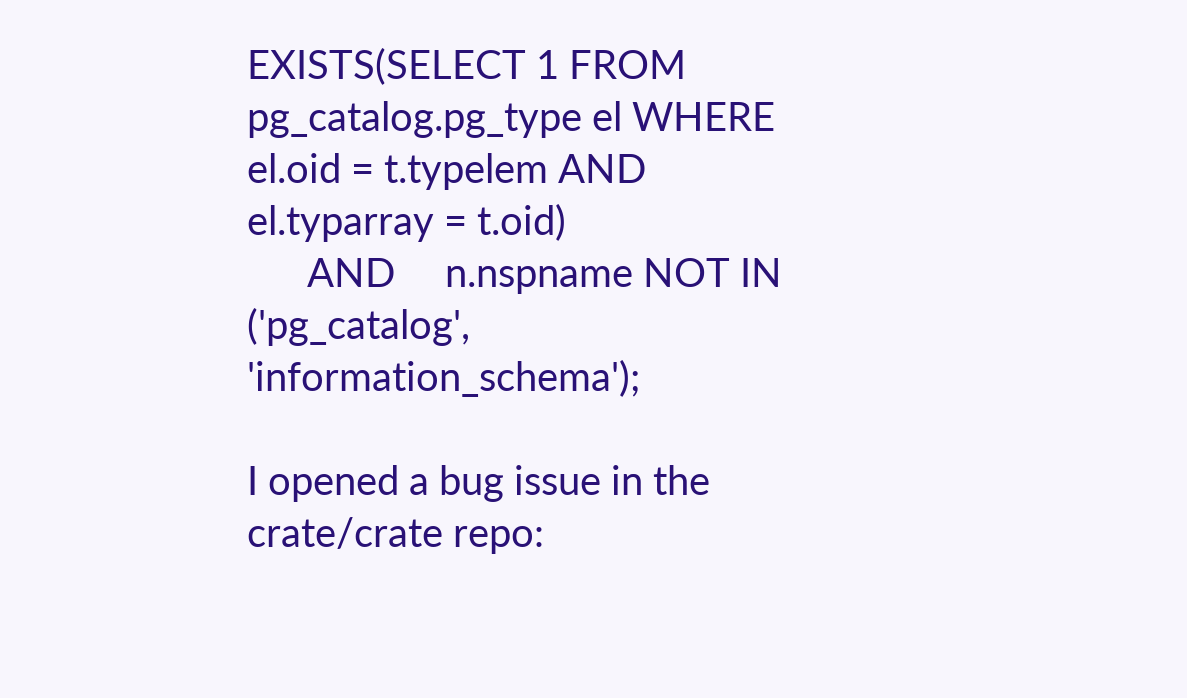EXISTS(SELECT 1 FROM pg_catalog.pg_type el WHERE el.oid = t.typelem AND el.typarray = t.oid)
      AND     n.nspname NOT IN ('pg_catalog', 'information_schema');

I opened a bug issue in the crate/crate repo: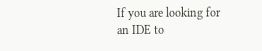If you are looking for an IDE to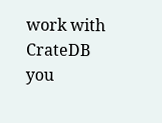work with CrateDB you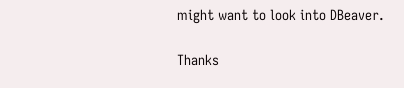might want to look into DBeaver.

Thanks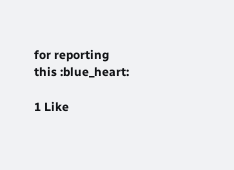for reporting this :blue_heart:

1 Like